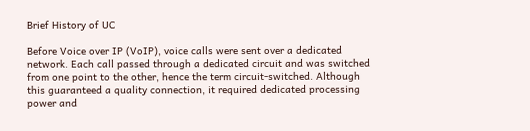Brief History of UC

Before Voice over IP (VoIP), voice calls were sent over a dedicated network. Each call passed through a dedicated circuit and was switched from one point to the other, hence the term circuit-switched. Although this guaranteed a quality connection, it required dedicated processing power and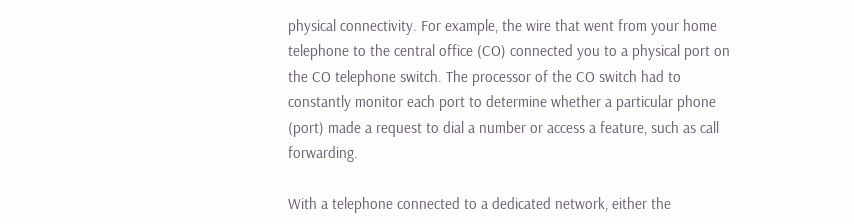physical connectivity. For example, the wire that went from your home telephone to the central office (CO) connected you to a physical port on the CO telephone switch. The processor of the CO switch had to constantly monitor each port to determine whether a particular phone (port) made a request to dial a number or access a feature, such as call forwarding.

With a telephone connected to a dedicated network, either the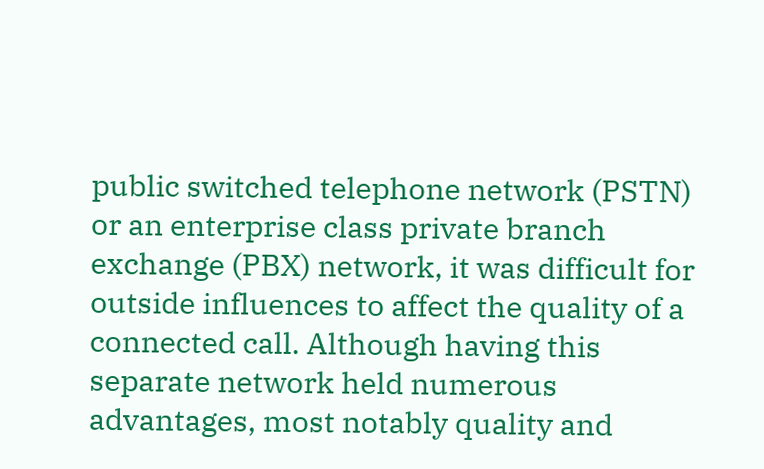public switched telephone network (PSTN) or an enterprise class private branch exchange (PBX) network, it was difficult for outside influences to affect the quality of a connected call. Although having this separate network held numerous advantages, most notably quality and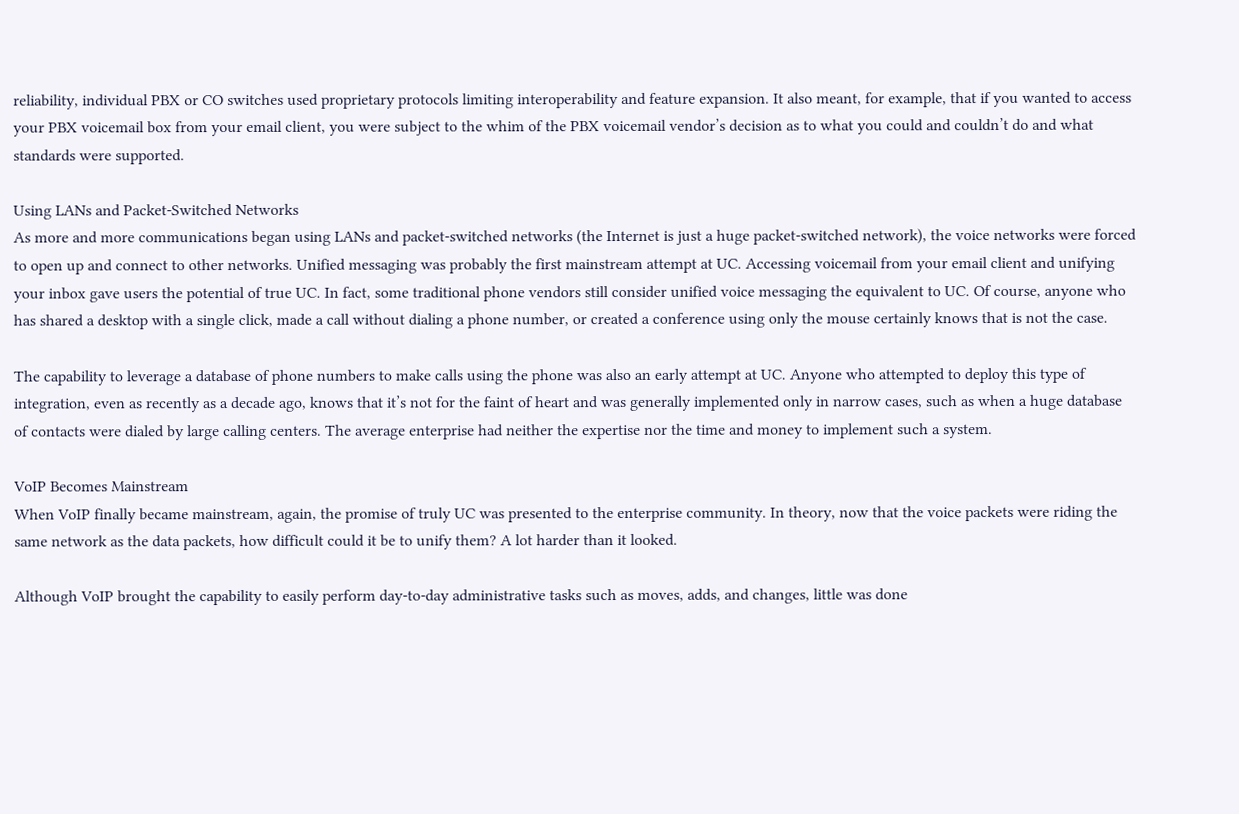reliability, individual PBX or CO switches used proprietary protocols limiting interoperability and feature expansion. It also meant, for example, that if you wanted to access your PBX voicemail box from your email client, you were subject to the whim of the PBX voicemail vendor’s decision as to what you could and couldn’t do and what standards were supported.

Using LANs and Packet-Switched Networks
As more and more communications began using LANs and packet-switched networks (the Internet is just a huge packet-switched network), the voice networks were forced to open up and connect to other networks. Unified messaging was probably the first mainstream attempt at UC. Accessing voicemail from your email client and unifying your inbox gave users the potential of true UC. In fact, some traditional phone vendors still consider unified voice messaging the equivalent to UC. Of course, anyone who has shared a desktop with a single click, made a call without dialing a phone number, or created a conference using only the mouse certainly knows that is not the case.

The capability to leverage a database of phone numbers to make calls using the phone was also an early attempt at UC. Anyone who attempted to deploy this type of integration, even as recently as a decade ago, knows that it’s not for the faint of heart and was generally implemented only in narrow cases, such as when a huge database of contacts were dialed by large calling centers. The average enterprise had neither the expertise nor the time and money to implement such a system.

VoIP Becomes Mainstream
When VoIP finally became mainstream, again, the promise of truly UC was presented to the enterprise community. In theory, now that the voice packets were riding the same network as the data packets, how difficult could it be to unify them? A lot harder than it looked.

Although VoIP brought the capability to easily perform day-to-day administrative tasks such as moves, adds, and changes, little was done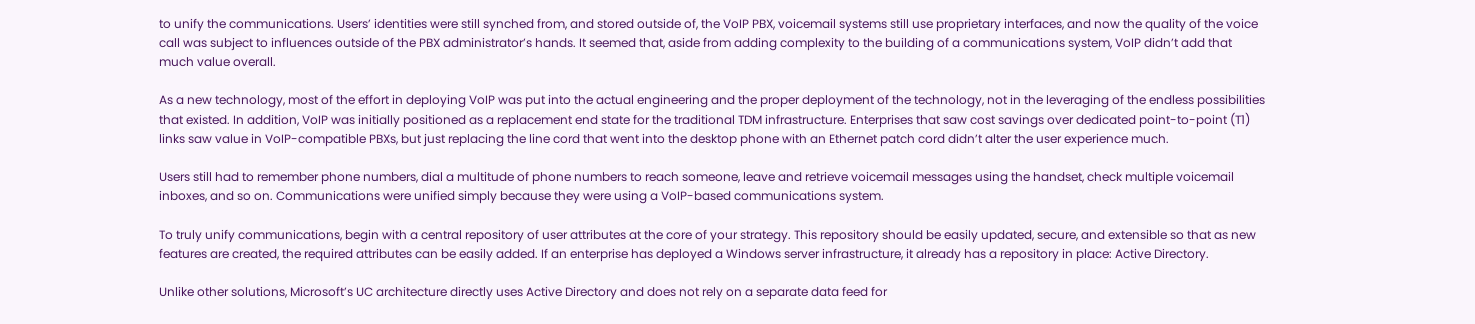to unify the communications. Users’ identities were still synched from, and stored outside of, the VoIP PBX, voicemail systems still use proprietary interfaces, and now the quality of the voice call was subject to influences outside of the PBX administrator’s hands. It seemed that, aside from adding complexity to the building of a communications system, VoIP didn’t add that much value overall.

As a new technology, most of the effort in deploying VoIP was put into the actual engineering and the proper deployment of the technology, not in the leveraging of the endless possibilities that existed. In addition, VoIP was initially positioned as a replacement end state for the traditional TDM infrastructure. Enterprises that saw cost savings over dedicated point-to-point (T1) links saw value in VoIP-compatible PBXs, but just replacing the line cord that went into the desktop phone with an Ethernet patch cord didn’t alter the user experience much.

Users still had to remember phone numbers, dial a multitude of phone numbers to reach someone, leave and retrieve voicemail messages using the handset, check multiple voicemail inboxes, and so on. Communications were unified simply because they were using a VoIP-based communications system.

To truly unify communications, begin with a central repository of user attributes at the core of your strategy. This repository should be easily updated, secure, and extensible so that as new features are created, the required attributes can be easily added. If an enterprise has deployed a Windows server infrastructure, it already has a repository in place: Active Directory.

Unlike other solutions, Microsoft’s UC architecture directly uses Active Directory and does not rely on a separate data feed for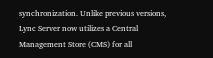synchronization. Unlike previous versions, Lync Server now utilizes a Central Management Store (CMS) for all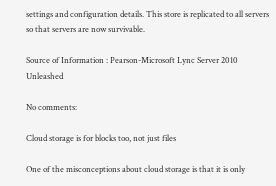settings and configuration details. This store is replicated to all servers so that servers are now survivable.

Source of Information : Pearson-Microsoft Lync Server 2010 Unleashed

No comments:

Cloud storage is for blocks too, not just files

One of the misconceptions about cloud storage is that it is only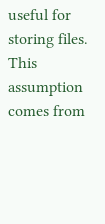useful for storing files. This assumption comes from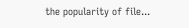the popularity of file...